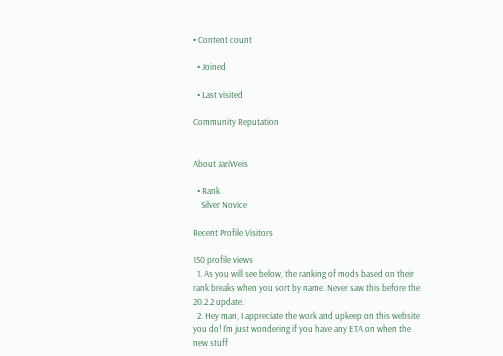• Content count

  • Joined

  • Last visited

Community Reputation


About JariWeis

  • Rank
    Silver Novice

Recent Profile Visitors

150 profile views
  1. As you will see below, the ranking of mods based on their rank breaks when you sort by name. Never saw this before the 20.2.2 update.
  2. Hey man, I appreciate the work and upkeep on this website you do! I'm just wondering if you have any ETA on when the new stuff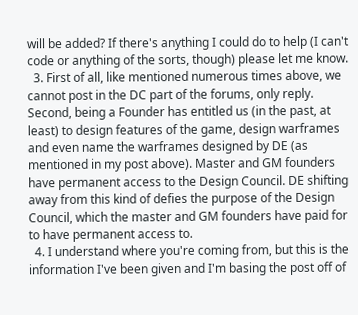will be added? If there's anything I could do to help (I can't code or anything of the sorts, though) please let me know.
  3. First of all, like mentioned numerous times above, we cannot post in the DC part of the forums, only reply. Second, being a Founder has entitled us (in the past, at least) to design features of the game, design warframes and even name the warframes designed by DE (as mentioned in my post above). Master and GM founders have permanent access to the Design Council. DE shifting away from this kind of defies the purpose of the Design Council, which the master and GM founders have paid for to have permanent access to.
  4. I understand where you're coming from, but this is the information I've been given and I'm basing the post off of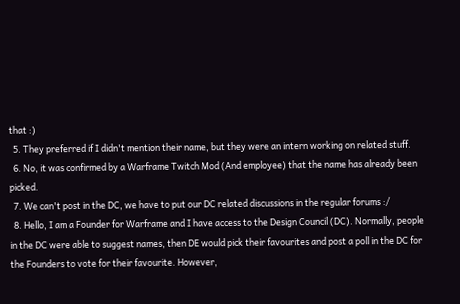that :)
  5. They preferred if I didn't mention their name, but they were an intern working on related stuff.
  6. No, it was confirmed by a Warframe Twitch Mod (And employee) that the name has already been picked.
  7. We can't post in the DC, we have to put our DC related discussions in the regular forums :/
  8. Hello, I am a Founder for Warframe and I have access to the Design Council (DC). Normally, people in the DC were able to suggest names, then DE would pick their favourites and post a poll in the DC for the Founders to vote for their favourite. However,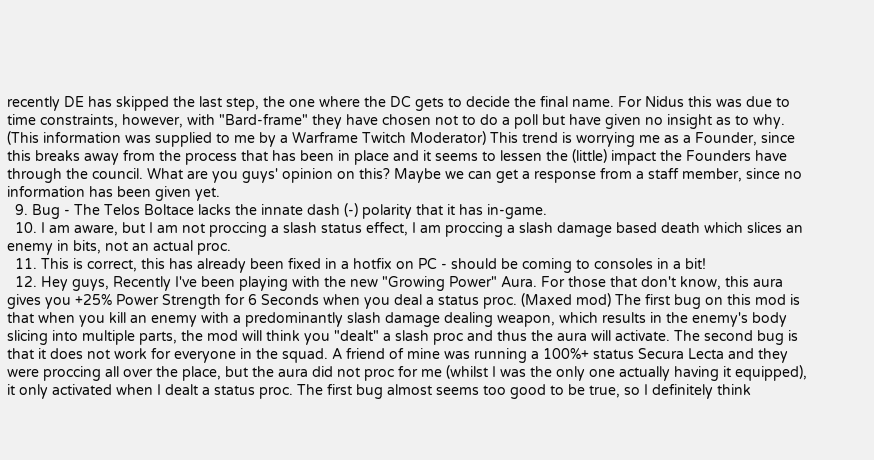recently DE has skipped the last step, the one where the DC gets to decide the final name. For Nidus this was due to time constraints, however, with "Bard-frame" they have chosen not to do a poll but have given no insight as to why. (This information was supplied to me by a Warframe Twitch Moderator) This trend is worrying me as a Founder, since this breaks away from the process that has been in place and it seems to lessen the (little) impact the Founders have through the council. What are you guys' opinion on this? Maybe we can get a response from a staff member, since no information has been given yet.
  9. Bug - The Telos Boltace lacks the innate dash (-) polarity that it has in-game.
  10. I am aware, but I am not proccing a slash status effect, I am proccing a slash damage based death which slices an enemy in bits, not an actual proc.
  11. This is correct, this has already been fixed in a hotfix on PC - should be coming to consoles in a bit!
  12. Hey guys, Recently I've been playing with the new "Growing Power" Aura. For those that don't know, this aura gives you +25% Power Strength for 6 Seconds when you deal a status proc. (Maxed mod) The first bug on this mod is that when you kill an enemy with a predominantly slash damage dealing weapon, which results in the enemy's body slicing into multiple parts, the mod will think you "dealt" a slash proc and thus the aura will activate. The second bug is that it does not work for everyone in the squad. A friend of mine was running a 100%+ status Secura Lecta and they were proccing all over the place, but the aura did not proc for me (whilst I was the only one actually having it equipped), it only activated when I dealt a status proc. The first bug almost seems too good to be true, so I definitely think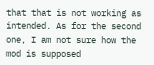that that is not working as intended. As for the second one, I am not sure how the mod is supposed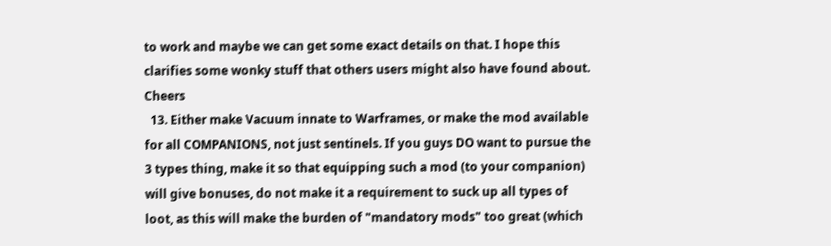to work and maybe we can get some exact details on that. I hope this clarifies some wonky stuff that others users might also have found about. Cheers
  13. Either make Vacuum innate to Warframes, or make the mod available for all COMPANIONS, not just sentinels. If you guys DO want to pursue the 3 types thing, make it so that equipping such a mod (to your companion) will give bonuses, do not make it a requirement to suck up all types of loot, as this will make the burden of "mandatory mods" too great (which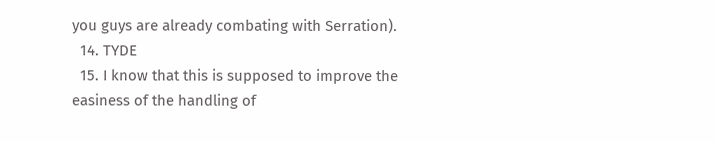you guys are already combating with Serration).
  14. TYDE
  15. I know that this is supposed to improve the easiness of the handling of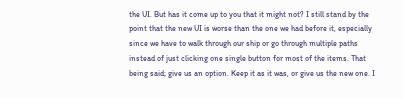the UI. But has it come up to you that it might not? I still stand by the point that the new UI is worse than the one we had before it, especially since we have to walk through our ship or go through multiple paths instead of just clicking one single button for most of the items. That being said; give us an option. Keep it as it was, or give us the new one. I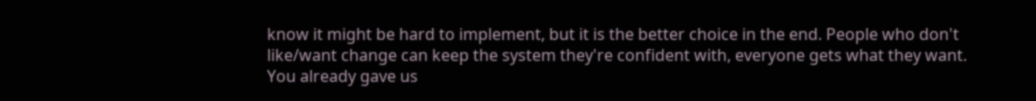know it might be hard to implement, but it is the better choice in the end. People who don't like/want change can keep the system they're confident with, everyone gets what they want. You already gave us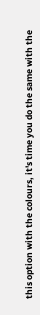this option with the colours, it's time you do the same with the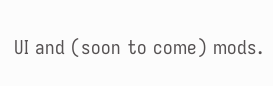UI and (soon to come) mods.